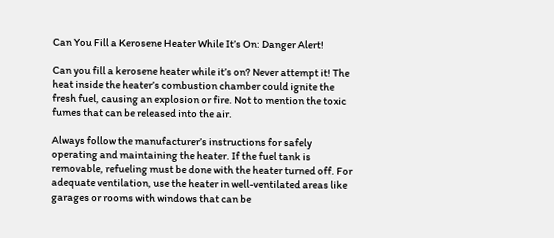Can You Fill a Kerosene Heater While It’s On: Danger Alert!

Can you fill a kerosene heater while it’s on? Never attempt it! The heat inside the heater’s combustion chamber could ignite the fresh fuel, causing an explosion or fire. Not to mention the toxic fumes that can be released into the air.

Always follow the manufacturer’s instructions for safely operating and maintaining the heater. If the fuel tank is removable, refueling must be done with the heater turned off. For adequate ventilation, use the heater in well-ventilated areas like garages or rooms with windows that can be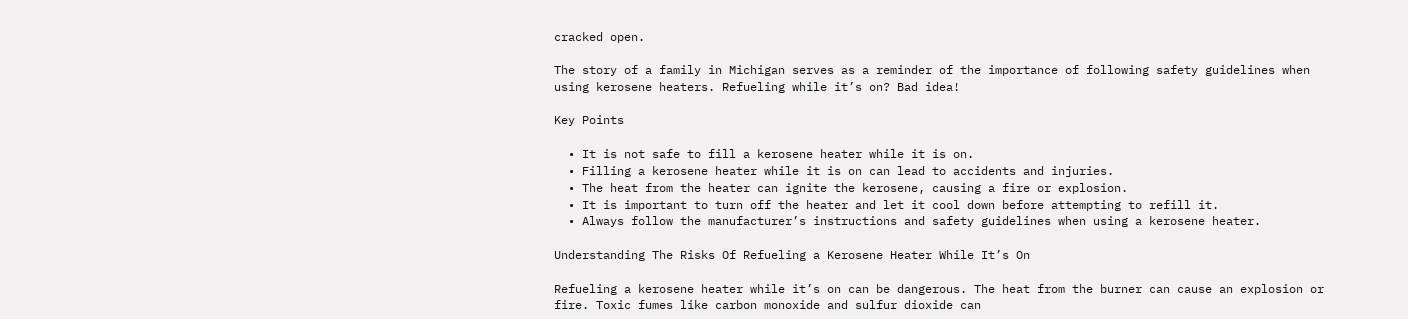cracked open.

The story of a family in Michigan serves as a reminder of the importance of following safety guidelines when using kerosene heaters. Refueling while it’s on? Bad idea!

Key Points

  • It is not safe to fill a kerosene heater while it is on.
  • Filling a kerosene heater while it is on can lead to accidents and injuries.
  • The heat from the heater can ignite the kerosene, causing a fire or explosion.
  • It is important to turn off the heater and let it cool down before attempting to refill it.
  • Always follow the manufacturer’s instructions and safety guidelines when using a kerosene heater.

Understanding The Risks Of Refueling a Kerosene Heater While It’s On

Refueling a kerosene heater while it’s on can be dangerous. The heat from the burner can cause an explosion or fire. Toxic fumes like carbon monoxide and sulfur dioxide can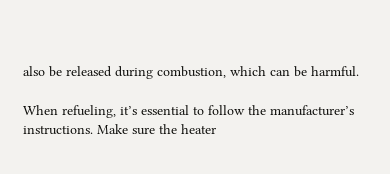also be released during combustion, which can be harmful.

When refueling, it’s essential to follow the manufacturer’s instructions. Make sure the heater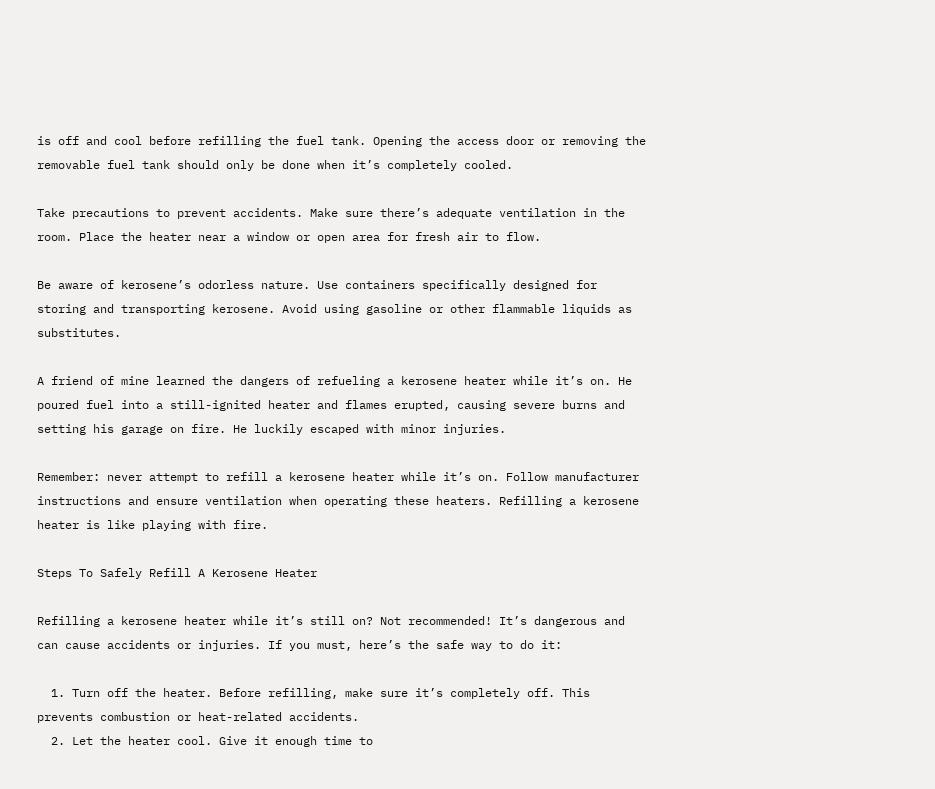is off and cool before refilling the fuel tank. Opening the access door or removing the removable fuel tank should only be done when it’s completely cooled.

Take precautions to prevent accidents. Make sure there’s adequate ventilation in the room. Place the heater near a window or open area for fresh air to flow.

Be aware of kerosene’s odorless nature. Use containers specifically designed for storing and transporting kerosene. Avoid using gasoline or other flammable liquids as substitutes.

A friend of mine learned the dangers of refueling a kerosene heater while it’s on. He poured fuel into a still-ignited heater and flames erupted, causing severe burns and setting his garage on fire. He luckily escaped with minor injuries.

Remember: never attempt to refill a kerosene heater while it’s on. Follow manufacturer instructions and ensure ventilation when operating these heaters. Refilling a kerosene heater is like playing with fire.

Steps To Safely Refill A Kerosene Heater

Refilling a kerosene heater while it’s still on? Not recommended! It’s dangerous and can cause accidents or injuries. If you must, here’s the safe way to do it:

  1. Turn off the heater. Before refilling, make sure it’s completely off. This prevents combustion or heat-related accidents.
  2. Let the heater cool. Give it enough time to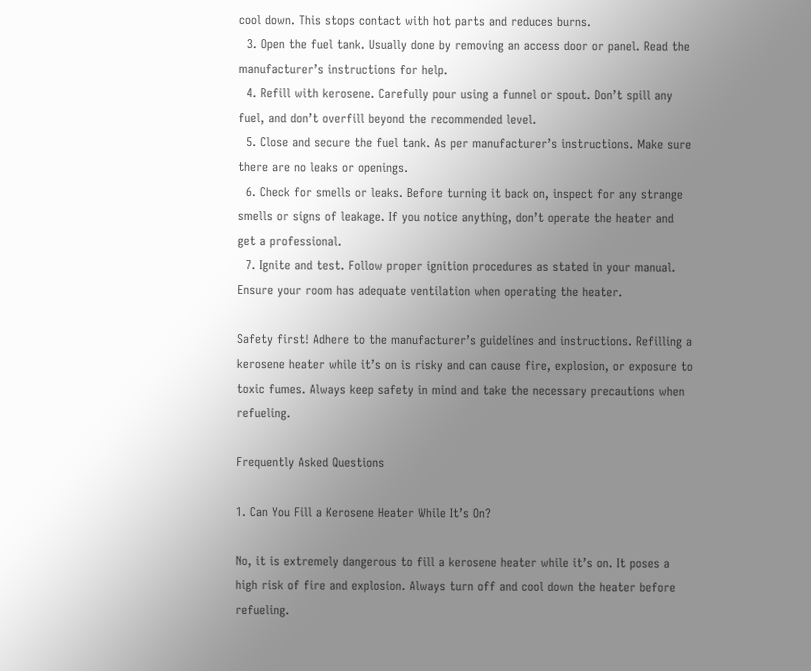cool down. This stops contact with hot parts and reduces burns.
  3. Open the fuel tank. Usually done by removing an access door or panel. Read the manufacturer’s instructions for help.
  4. Refill with kerosene. Carefully pour using a funnel or spout. Don’t spill any fuel, and don’t overfill beyond the recommended level.
  5. Close and secure the fuel tank. As per manufacturer’s instructions. Make sure there are no leaks or openings.
  6. Check for smells or leaks. Before turning it back on, inspect for any strange smells or signs of leakage. If you notice anything, don’t operate the heater and get a professional.
  7. Ignite and test. Follow proper ignition procedures as stated in your manual. Ensure your room has adequate ventilation when operating the heater.

Safety first! Adhere to the manufacturer’s guidelines and instructions. Refilling a kerosene heater while it’s on is risky and can cause fire, explosion, or exposure to toxic fumes. Always keep safety in mind and take the necessary precautions when refueling.

Frequently Asked Questions

1. Can You Fill a Kerosene Heater While It’s On?

No, it is extremely dangerous to fill a kerosene heater while it’s on. It poses a high risk of fire and explosion. Always turn off and cool down the heater before refueling.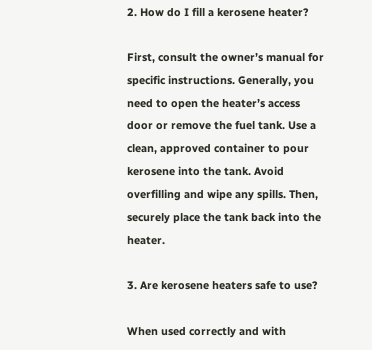2. How do I fill a kerosene heater?

First, consult the owner’s manual for specific instructions. Generally, you need to open the heater’s access door or remove the fuel tank. Use a clean, approved container to pour kerosene into the tank. Avoid overfilling and wipe any spills. Then, securely place the tank back into the heater.

3. Are kerosene heaters safe to use?

When used correctly and with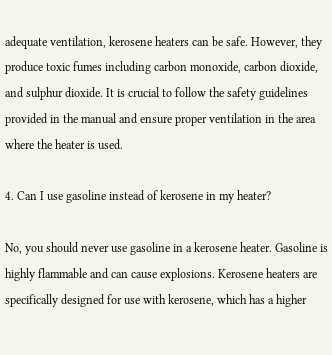adequate ventilation, kerosene heaters can be safe. However, they produce toxic fumes including carbon monoxide, carbon dioxide, and sulphur dioxide. It is crucial to follow the safety guidelines provided in the manual and ensure proper ventilation in the area where the heater is used.

4. Can I use gasoline instead of kerosene in my heater?

No, you should never use gasoline in a kerosene heater. Gasoline is highly flammable and can cause explosions. Kerosene heaters are specifically designed for use with kerosene, which has a higher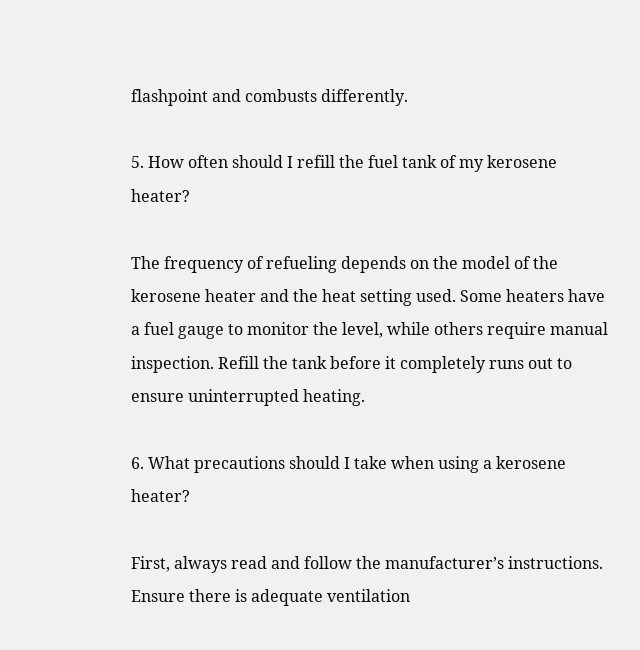flashpoint and combusts differently.

5. How often should I refill the fuel tank of my kerosene heater?

The frequency of refueling depends on the model of the kerosene heater and the heat setting used. Some heaters have a fuel gauge to monitor the level, while others require manual inspection. Refill the tank before it completely runs out to ensure uninterrupted heating.

6. What precautions should I take when using a kerosene heater?

First, always read and follow the manufacturer’s instructions. Ensure there is adequate ventilation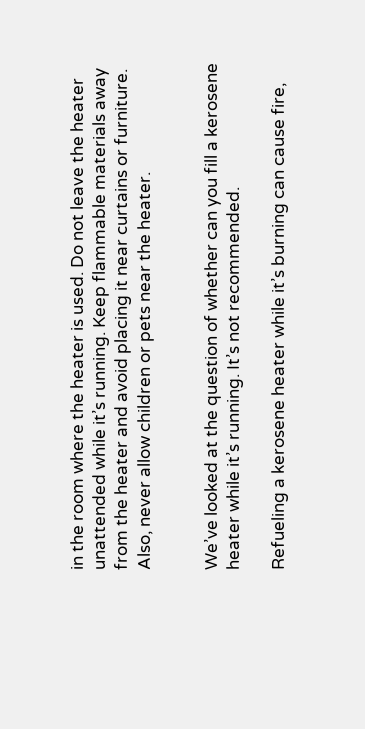in the room where the heater is used. Do not leave the heater unattended while it’s running. Keep flammable materials away from the heater and avoid placing it near curtains or furniture. Also, never allow children or pets near the heater.


We’ve looked at the question of whether can you fill a kerosene heater while it’s running. It’s not recommended.

Refueling a kerosene heater while it’s burning can cause fire,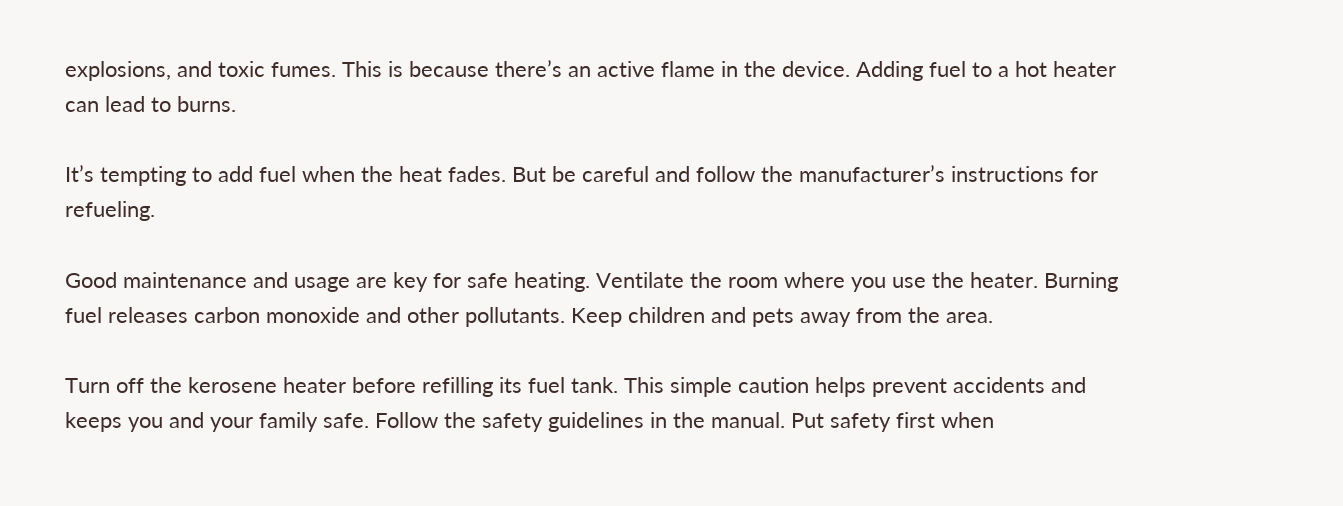explosions, and toxic fumes. This is because there’s an active flame in the device. Adding fuel to a hot heater can lead to burns.

It’s tempting to add fuel when the heat fades. But be careful and follow the manufacturer’s instructions for refueling.

Good maintenance and usage are key for safe heating. Ventilate the room where you use the heater. Burning fuel releases carbon monoxide and other pollutants. Keep children and pets away from the area.

Turn off the kerosene heater before refilling its fuel tank. This simple caution helps prevent accidents and keeps you and your family safe. Follow the safety guidelines in the manual. Put safety first when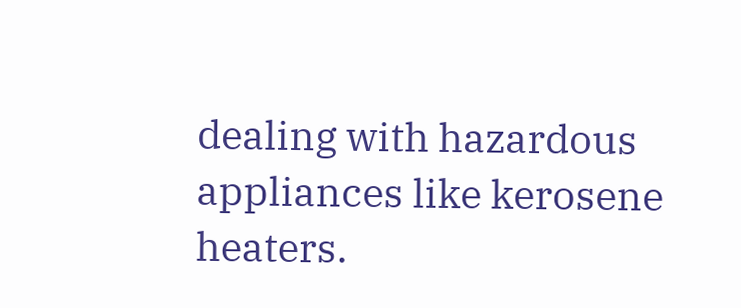dealing with hazardous appliances like kerosene heaters.